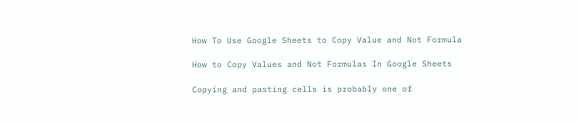How To Use Google Sheets to Copy Value and Not Formula

How to Copy Values and Not Formulas In Google Sheets

Copying and pasting cells is probably one of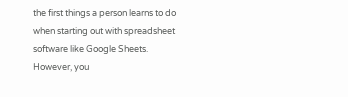the first things a person learns to do when starting out with spreadsheet software like Google Sheets. However, you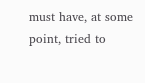must have, at some point, tried to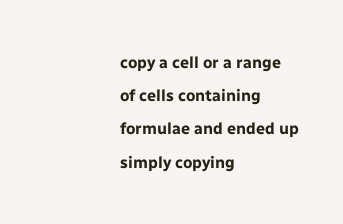copy a cell or a range of cells containing formulae and ended up simply copying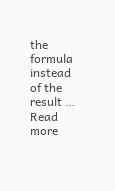the formula instead of the result … Read more